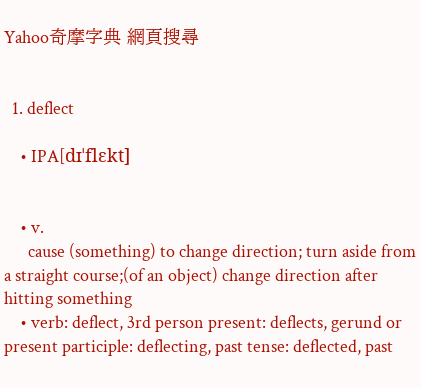Yahoo奇摩字典 網頁搜尋


  1. deflect

    • IPA[dɪˈflɛkt]


    • v.
      cause (something) to change direction; turn aside from a straight course;(of an object) change direction after hitting something
    • verb: deflect, 3rd person present: deflects, gerund or present participle: deflecting, past tense: deflected, past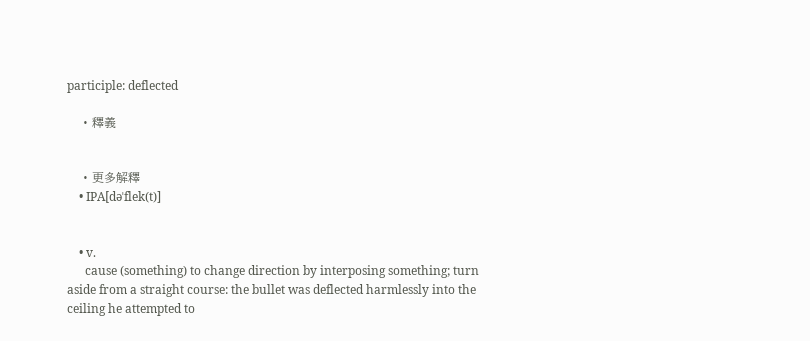participle: deflected

    • 釋義


    • 更多解釋
    • IPA[dəˈflek(t)]


    • v.
      cause (something) to change direction by interposing something; turn aside from a straight course: the bullet was deflected harmlessly into the ceiling he attempted to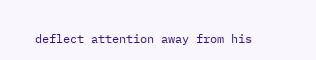deflect attention away from his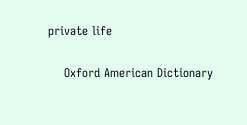private life

    Oxford American Dictionary